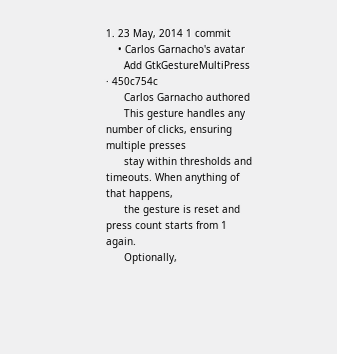1. 23 May, 2014 1 commit
    • Carlos Garnacho's avatar
      Add GtkGestureMultiPress · 450c754c
      Carlos Garnacho authored
      This gesture handles any number of clicks, ensuring multiple presses
      stay within thresholds and timeouts. When anything of that happens,
      the gesture is reset and press count starts from 1 again.
      Optionally,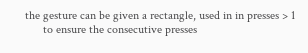the gesture can be given a rectangle, used in in presses > 1
      to ensure the consecutive presses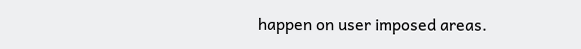happen on user imposed areas.